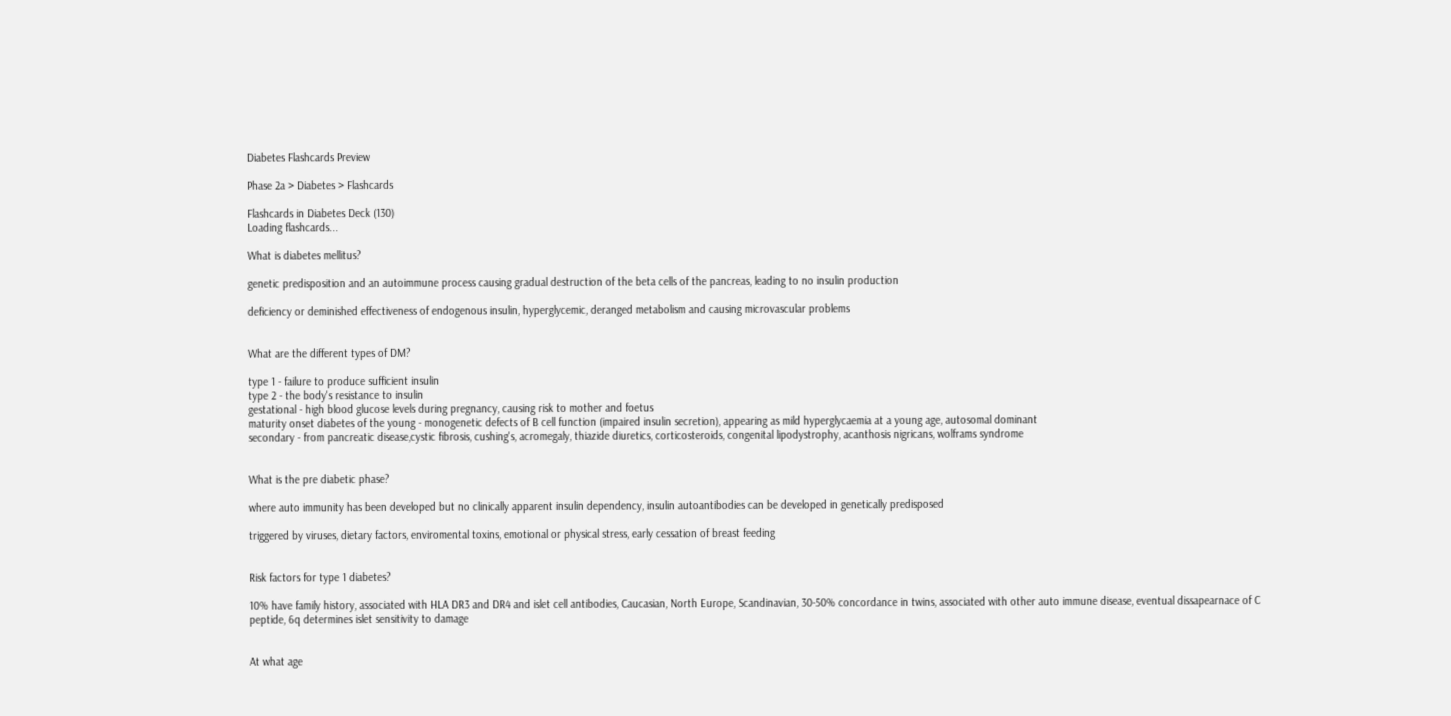Diabetes Flashcards Preview

Phase 2a > Diabetes > Flashcards

Flashcards in Diabetes Deck (130)
Loading flashcards...

What is diabetes mellitus?

genetic predisposition and an autoimmune process causing gradual destruction of the beta cells of the pancreas, leading to no insulin production

deficiency or deminished effectiveness of endogenous insulin, hyperglycemic, deranged metabolism and causing microvascular problems


What are the different types of DM?

type 1 - failure to produce sufficient insulin
type 2 - the body's resistance to insulin
gestational - high blood glucose levels during pregnancy, causing risk to mother and foetus
maturity onset diabetes of the young - monogenetic defects of B cell function (impaired insulin secretion), appearing as mild hyperglycaemia at a young age, autosomal dominant
secondary - from pancreatic disease,cystic fibrosis, cushing's, acromegaly, thiazide diuretics, corticosteroids, congenital lipodystrophy, acanthosis nigricans, wolframs syndrome


What is the pre diabetic phase?

where auto immunity has been developed but no clinically apparent insulin dependency, insulin autoantibodies can be developed in genetically predisposed

triggered by viruses, dietary factors, enviromental toxins, emotional or physical stress, early cessation of breast feeding


Risk factors for type 1 diabetes?

10% have family history, associated with HLA DR3 and DR4 and islet cell antibodies, Caucasian, North Europe, Scandinavian, 30-50% concordance in twins, associated with other auto immune disease, eventual dissapearnace of C peptide, 6q determines islet sensitivity to damage


At what age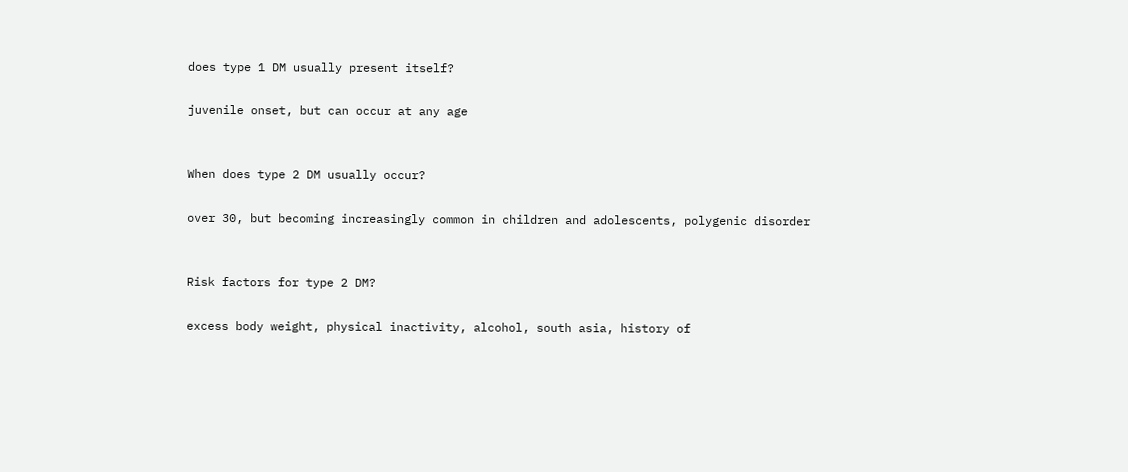does type 1 DM usually present itself?

juvenile onset, but can occur at any age


When does type 2 DM usually occur?

over 30, but becoming increasingly common in children and adolescents, polygenic disorder


Risk factors for type 2 DM?

excess body weight, physical inactivity, alcohol, south asia, history of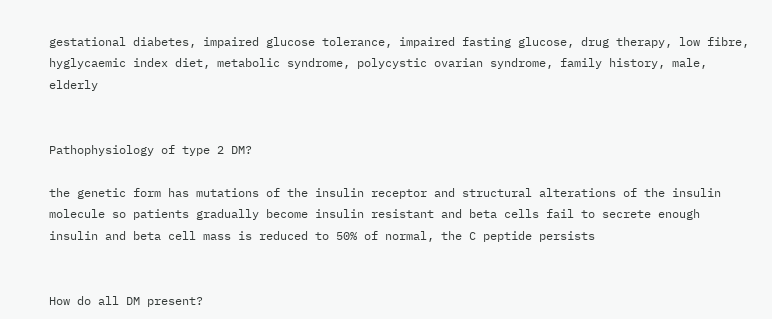gestational diabetes, impaired glucose tolerance, impaired fasting glucose, drug therapy, low fibre, hyglycaemic index diet, metabolic syndrome, polycystic ovarian syndrome, family history, male, elderly


Pathophysiology of type 2 DM?

the genetic form has mutations of the insulin receptor and structural alterations of the insulin molecule so patients gradually become insulin resistant and beta cells fail to secrete enough insulin and beta cell mass is reduced to 50% of normal, the C peptide persists


How do all DM present?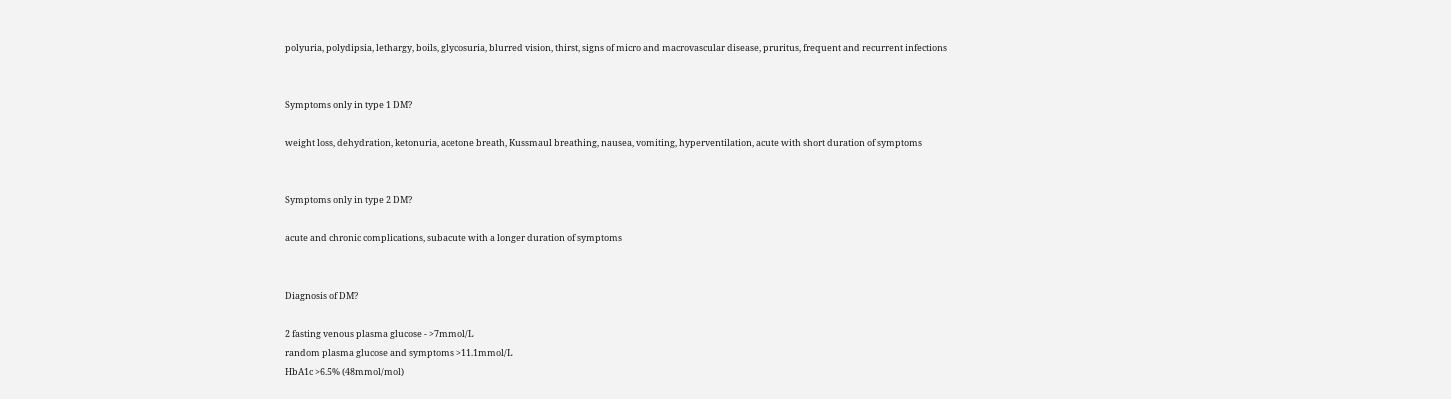polyuria, polydipsia, lethargy, boils, glycosuria, blurred vision, thirst, signs of micro and macrovascular disease, pruritus, frequent and recurrent infections


Symptoms only in type 1 DM?

weight loss, dehydration, ketonuria, acetone breath, Kussmaul breathing, nausea, vomiting, hyperventilation, acute with short duration of symptoms


Symptoms only in type 2 DM?

acute and chronic complications, subacute with a longer duration of symptoms


Diagnosis of DM?

2 fasting venous plasma glucose - >7mmol/L
random plasma glucose and symptoms >11.1mmol/L
HbA1c >6.5% (48mmol/mol)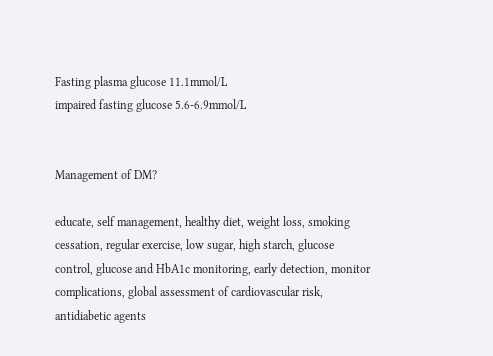Fasting plasma glucose 11.1mmol/L
impaired fasting glucose 5.6-6.9mmol/L


Management of DM?

educate, self management, healthy diet, weight loss, smoking cessation, regular exercise, low sugar, high starch, glucose control, glucose and HbA1c monitoring, early detection, monitor complications, global assessment of cardiovascular risk, antidiabetic agents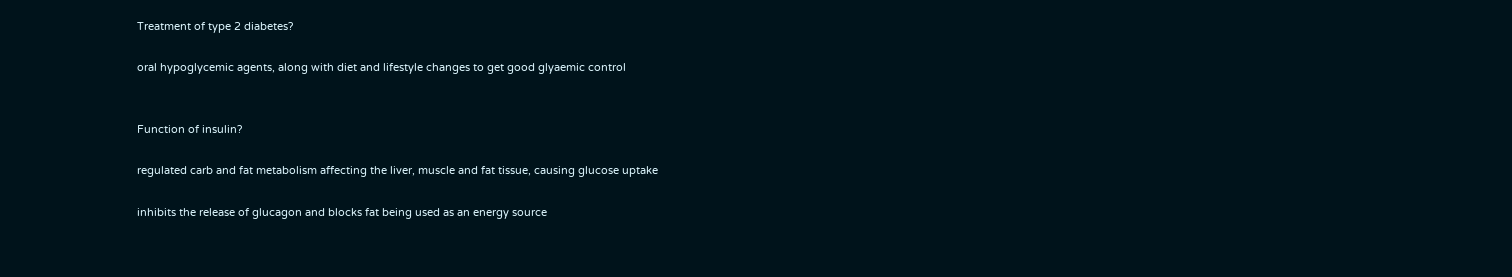Treatment of type 2 diabetes?

oral hypoglycemic agents, along with diet and lifestyle changes to get good glyaemic control


Function of insulin?

regulated carb and fat metabolism affecting the liver, muscle and fat tissue, causing glucose uptake

inhibits the release of glucagon and blocks fat being used as an energy source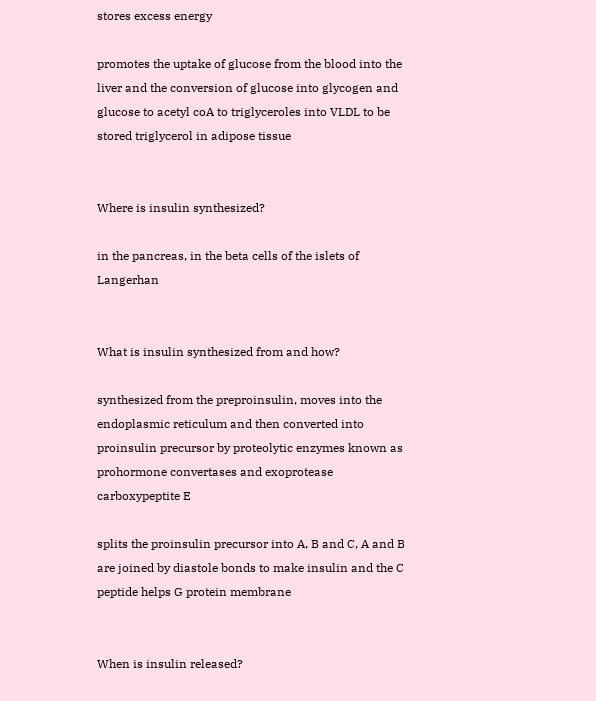stores excess energy

promotes the uptake of glucose from the blood into the liver and the conversion of glucose into glycogen and glucose to acetyl coA to triglyceroles into VLDL to be stored triglycerol in adipose tissue


Where is insulin synthesized?

in the pancreas, in the beta cells of the islets of Langerhan


What is insulin synthesized from and how?

synthesized from the preproinsulin, moves into the endoplasmic reticulum and then converted into proinsulin precursor by proteolytic enzymes known as prohormone convertases and exoprotease carboxypeptite E

splits the proinsulin precursor into A, B and C, A and B are joined by diastole bonds to make insulin and the C peptide helps G protein membrane


When is insulin released?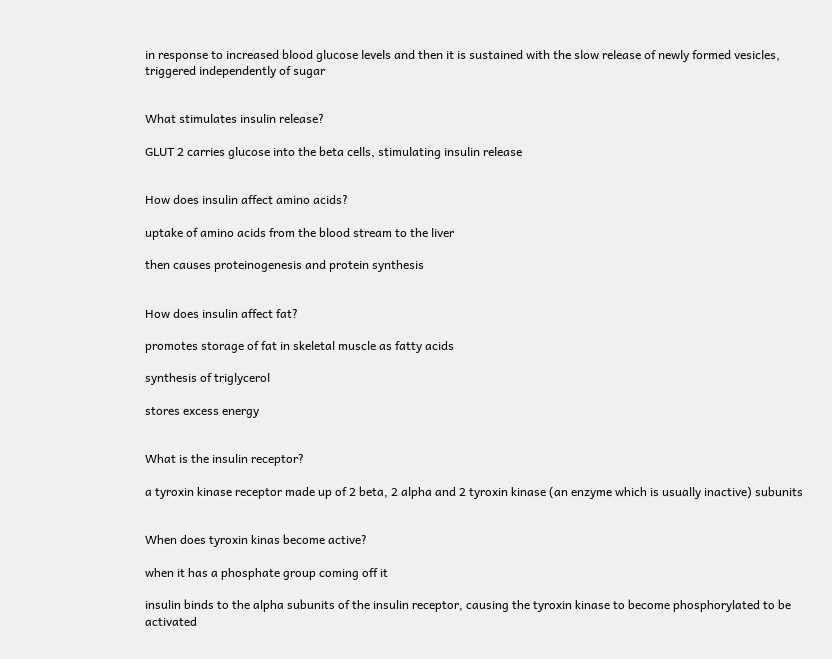in response to increased blood glucose levels and then it is sustained with the slow release of newly formed vesicles, triggered independently of sugar


What stimulates insulin release?

GLUT 2 carries glucose into the beta cells, stimulating insulin release


How does insulin affect amino acids?

uptake of amino acids from the blood stream to the liver

then causes proteinogenesis and protein synthesis


How does insulin affect fat?

promotes storage of fat in skeletal muscle as fatty acids

synthesis of triglycerol

stores excess energy


What is the insulin receptor?

a tyroxin kinase receptor made up of 2 beta, 2 alpha and 2 tyroxin kinase (an enzyme which is usually inactive) subunits


When does tyroxin kinas become active?

when it has a phosphate group coming off it

insulin binds to the alpha subunits of the insulin receptor, causing the tyroxin kinase to become phosphorylated to be activated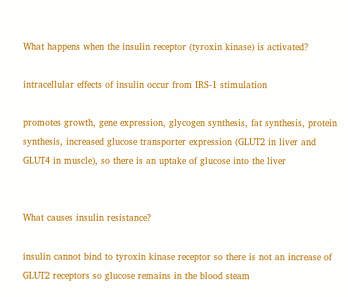What happens when the insulin receptor (tyroxin kinase) is activated?

intracellular effects of insulin occur from IRS-1 stimulation

promotes growth, gene expression, glycogen synthesis, fat synthesis, protein synthesis, increased glucose transporter expression (GLUT2 in liver and GLUT4 in muscle), so there is an uptake of glucose into the liver


What causes insulin resistance?

insulin cannot bind to tyroxin kinase receptor so there is not an increase of GLUT2 receptors so glucose remains in the blood steam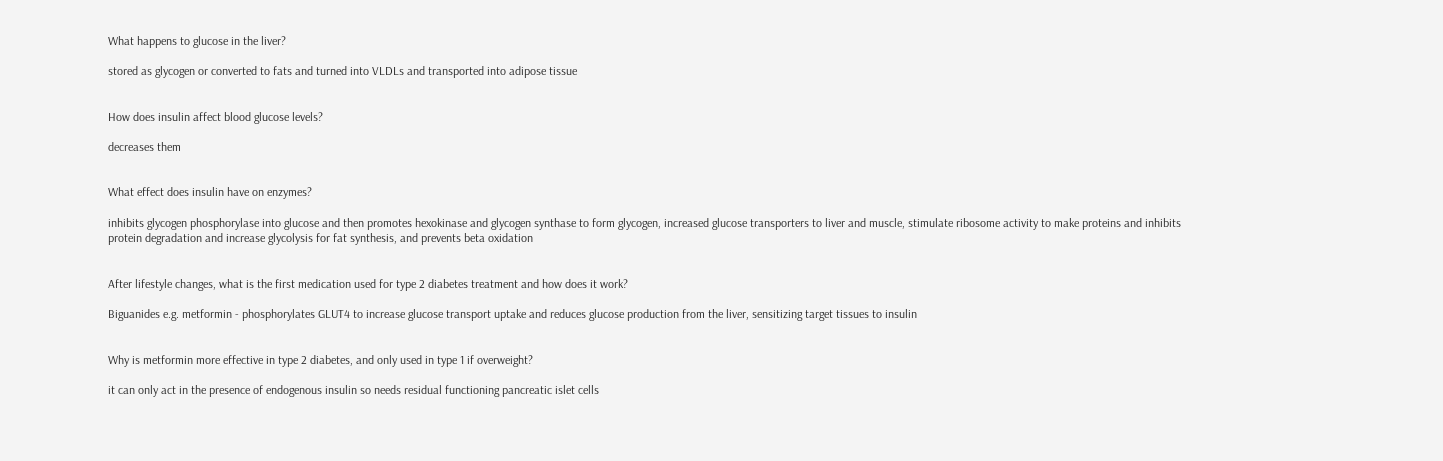What happens to glucose in the liver?

stored as glycogen or converted to fats and turned into VLDLs and transported into adipose tissue


How does insulin affect blood glucose levels?

decreases them


What effect does insulin have on enzymes?

inhibits glycogen phosphorylase into glucose and then promotes hexokinase and glycogen synthase to form glycogen, increased glucose transporters to liver and muscle, stimulate ribosome activity to make proteins and inhibits protein degradation and increase glycolysis for fat synthesis, and prevents beta oxidation


After lifestyle changes, what is the first medication used for type 2 diabetes treatment and how does it work?

Biguanides e.g. metformin - phosphorylates GLUT4 to increase glucose transport uptake and reduces glucose production from the liver, sensitizing target tissues to insulin


Why is metformin more effective in type 2 diabetes, and only used in type 1 if overweight?

it can only act in the presence of endogenous insulin so needs residual functioning pancreatic islet cells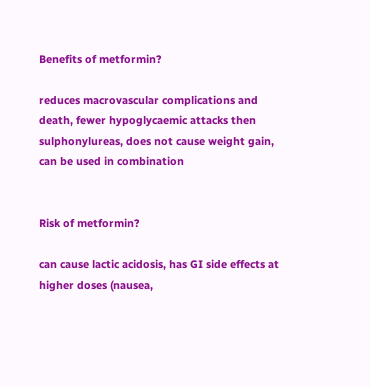Benefits of metformin?

reduces macrovascular complications and death, fewer hypoglycaemic attacks then sulphonylureas, does not cause weight gain, can be used in combination


Risk of metformin?

can cause lactic acidosis, has GI side effects at higher doses (nausea,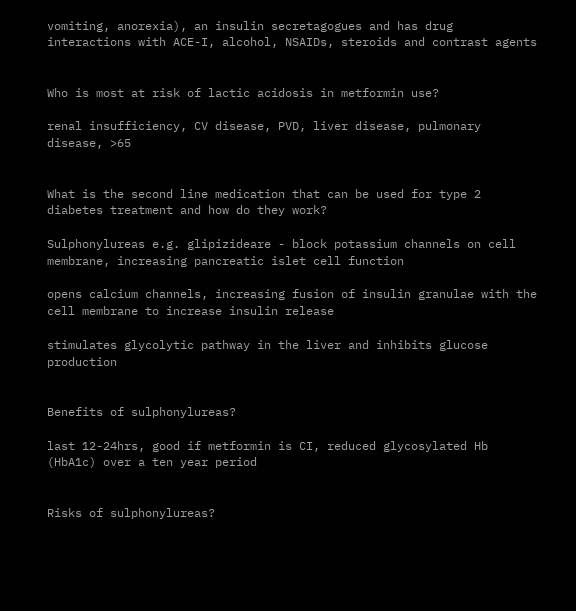vomiting, anorexia), an insulin secretagogues and has drug interactions with ACE-I, alcohol, NSAIDs, steroids and contrast agents


Who is most at risk of lactic acidosis in metformin use?

renal insufficiency, CV disease, PVD, liver disease, pulmonary disease, >65


What is the second line medication that can be used for type 2 diabetes treatment and how do they work?

Sulphonylureas e.g. glipizideare - block potassium channels on cell membrane, increasing pancreatic islet cell function

opens calcium channels, increasing fusion of insulin granulae with the cell membrane to increase insulin release

stimulates glycolytic pathway in the liver and inhibits glucose production


Benefits of sulphonylureas?

last 12-24hrs, good if metformin is CI, reduced glycosylated Hb (HbA1c) over a ten year period


Risks of sulphonylureas?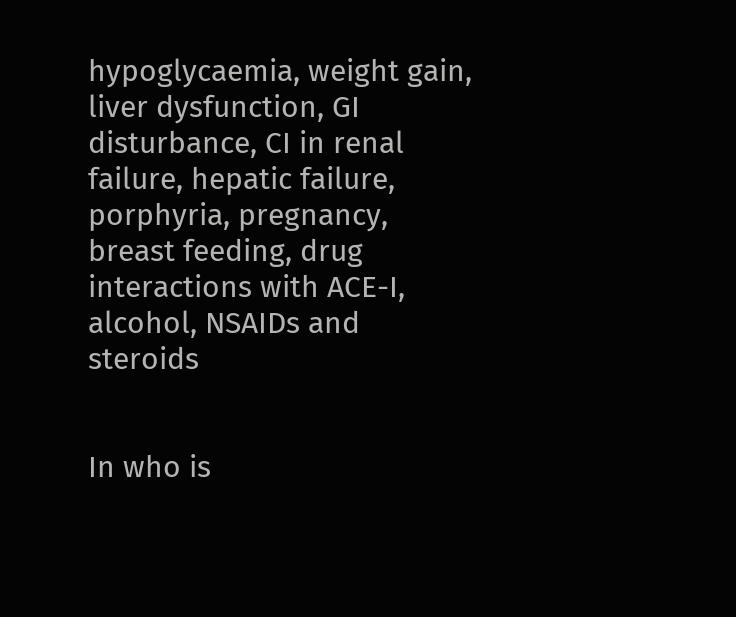hypoglycaemia, weight gain, liver dysfunction, GI disturbance, CI in renal failure, hepatic failure, porphyria, pregnancy, breast feeding, drug interactions with ACE-I, alcohol, NSAIDs and steroids


In who is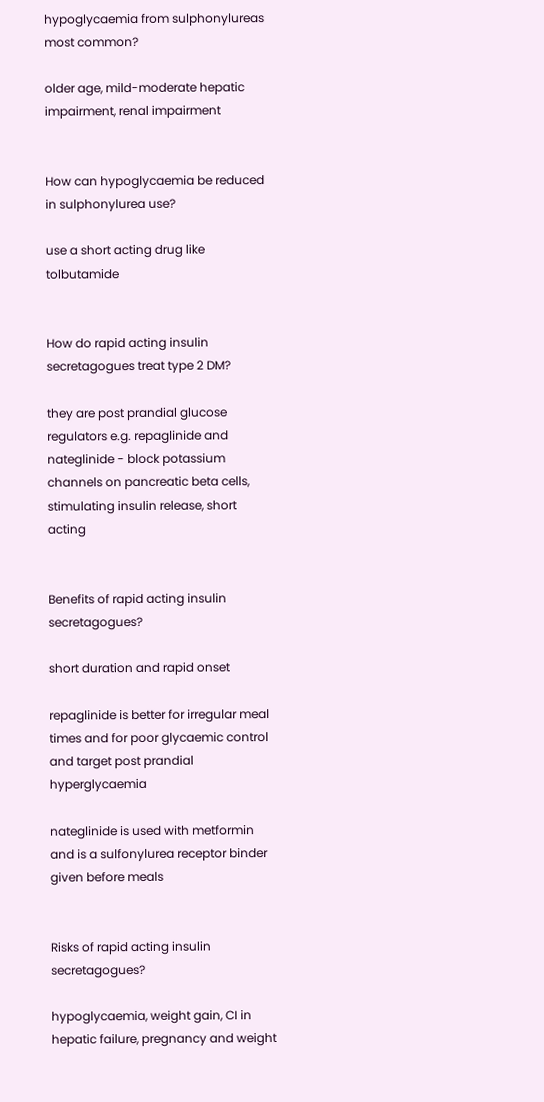hypoglycaemia from sulphonylureas most common?

older age, mild-moderate hepatic impairment, renal impairment


How can hypoglycaemia be reduced in sulphonylurea use?

use a short acting drug like tolbutamide


How do rapid acting insulin secretagogues treat type 2 DM?

they are post prandial glucose regulators e.g. repaglinide and nateglinide - block potassium channels on pancreatic beta cells, stimulating insulin release, short acting


Benefits of rapid acting insulin secretagogues?

short duration and rapid onset

repaglinide is better for irregular meal times and for poor glycaemic control and target post prandial hyperglycaemia

nateglinide is used with metformin and is a sulfonylurea receptor binder given before meals


Risks of rapid acting insulin secretagogues?

hypoglycaemia, weight gain, CI in hepatic failure, pregnancy and weight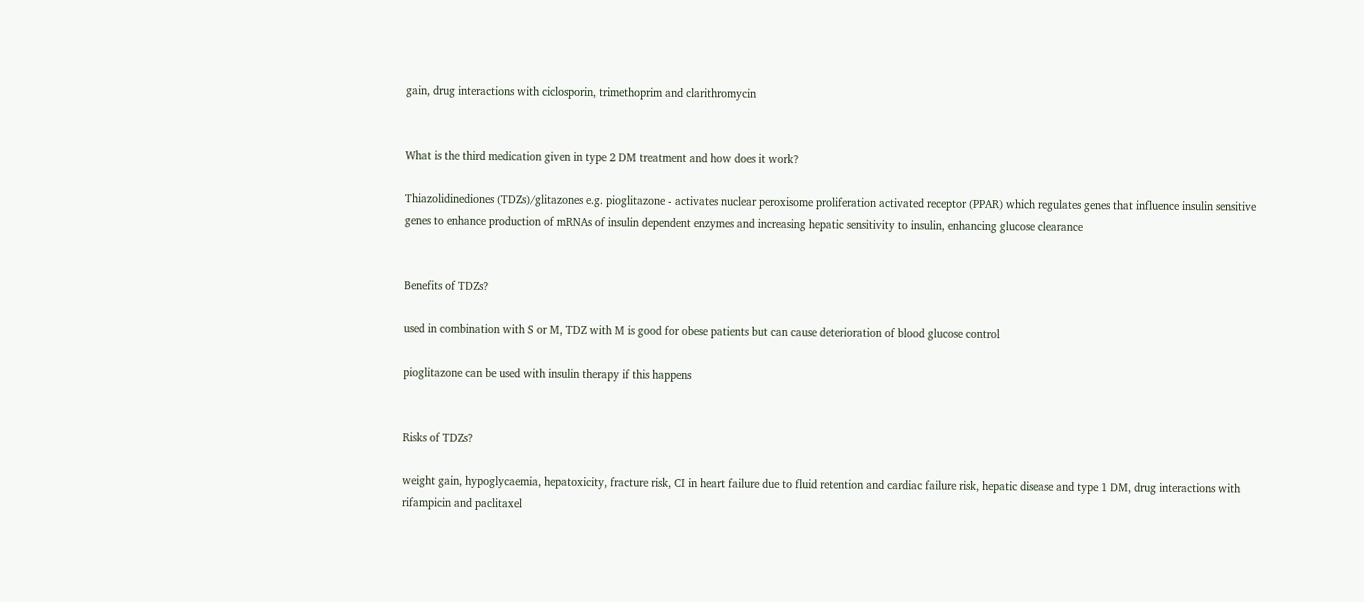gain, drug interactions with ciclosporin, trimethoprim and clarithromycin


What is the third medication given in type 2 DM treatment and how does it work?

Thiazolidinediones (TDZs)/glitazones e.g. pioglitazone - activates nuclear peroxisome proliferation activated receptor (PPAR) which regulates genes that influence insulin sensitive genes to enhance production of mRNAs of insulin dependent enzymes and increasing hepatic sensitivity to insulin, enhancing glucose clearance


Benefits of TDZs?

used in combination with S or M, TDZ with M is good for obese patients but can cause deterioration of blood glucose control

pioglitazone can be used with insulin therapy if this happens


Risks of TDZs?

weight gain, hypoglycaemia, hepatoxicity, fracture risk, CI in heart failure due to fluid retention and cardiac failure risk, hepatic disease and type 1 DM, drug interactions with rifampicin and paclitaxel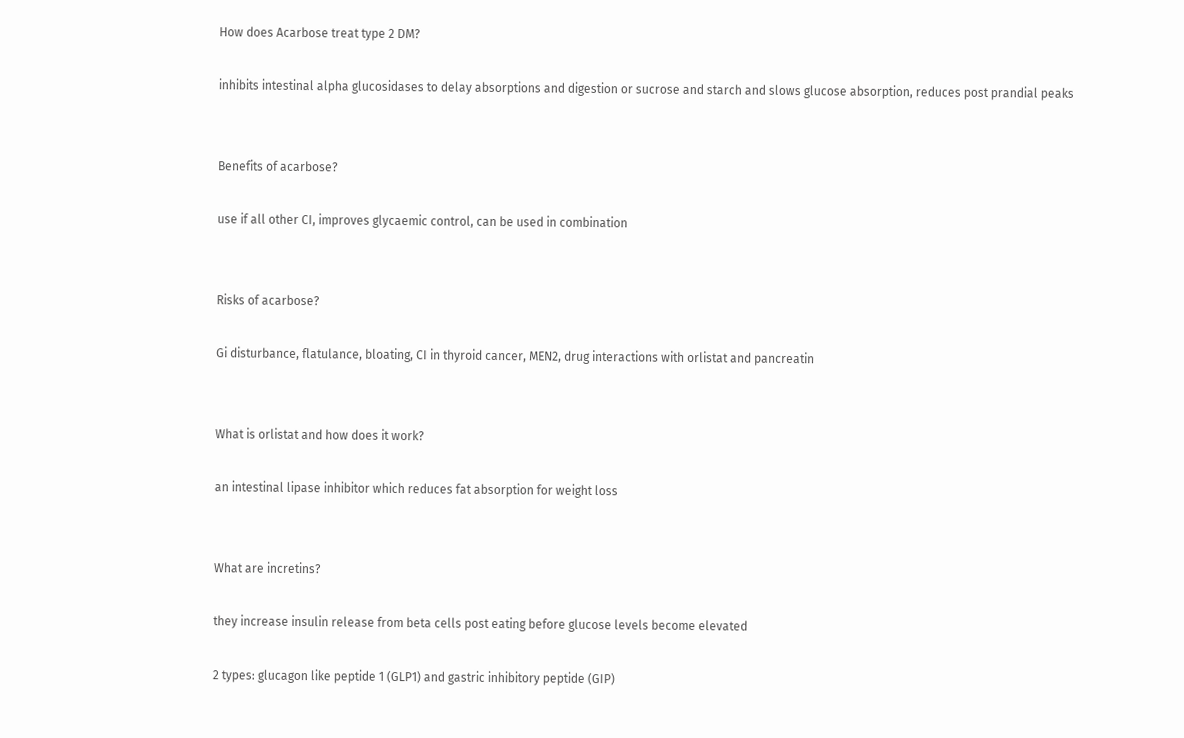How does Acarbose treat type 2 DM?

inhibits intestinal alpha glucosidases to delay absorptions and digestion or sucrose and starch and slows glucose absorption, reduces post prandial peaks


Benefits of acarbose?

use if all other CI, improves glycaemic control, can be used in combination


Risks of acarbose?

Gi disturbance, flatulance, bloating, CI in thyroid cancer, MEN2, drug interactions with orlistat and pancreatin


What is orlistat and how does it work?

an intestinal lipase inhibitor which reduces fat absorption for weight loss


What are incretins?

they increase insulin release from beta cells post eating before glucose levels become elevated

2 types: glucagon like peptide 1 (GLP1) and gastric inhibitory peptide (GIP)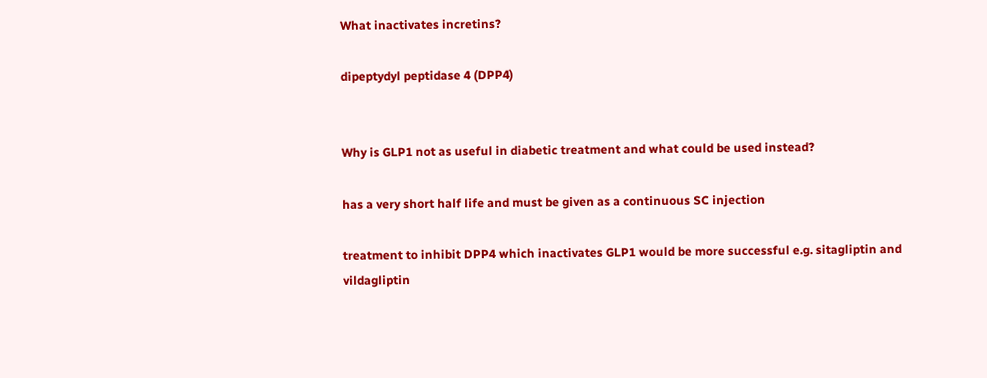What inactivates incretins?

dipeptydyl peptidase 4 (DPP4)


Why is GLP1 not as useful in diabetic treatment and what could be used instead?

has a very short half life and must be given as a continuous SC injection

treatment to inhibit DPP4 which inactivates GLP1 would be more successful e.g. sitagliptin and vildagliptin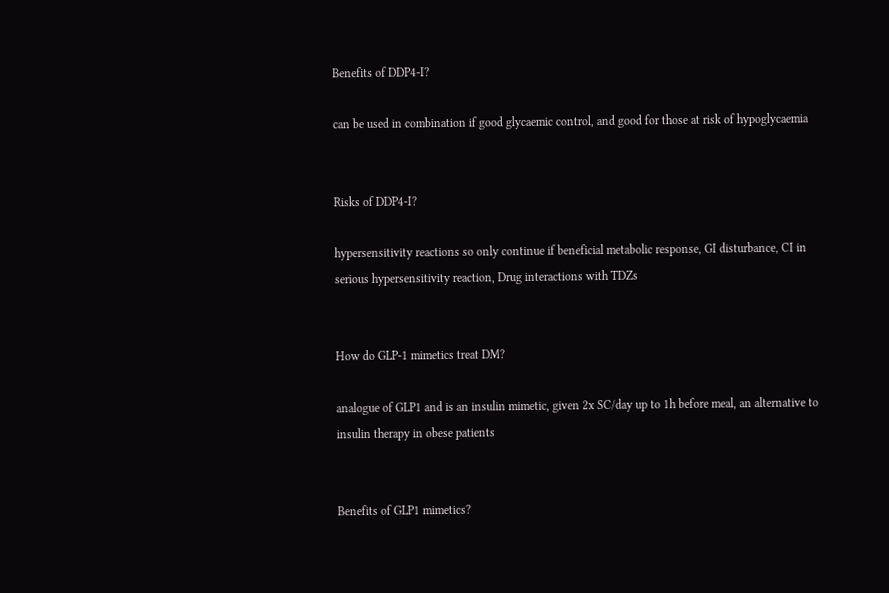Benefits of DDP4-I?

can be used in combination if good glycaemic control, and good for those at risk of hypoglycaemia


Risks of DDP4-I?

hypersensitivity reactions so only continue if beneficial metabolic response, GI disturbance, CI in serious hypersensitivity reaction, Drug interactions with TDZs


How do GLP-1 mimetics treat DM?

analogue of GLP1 and is an insulin mimetic, given 2x SC/day up to 1h before meal, an alternative to insulin therapy in obese patients


Benefits of GLP1 mimetics?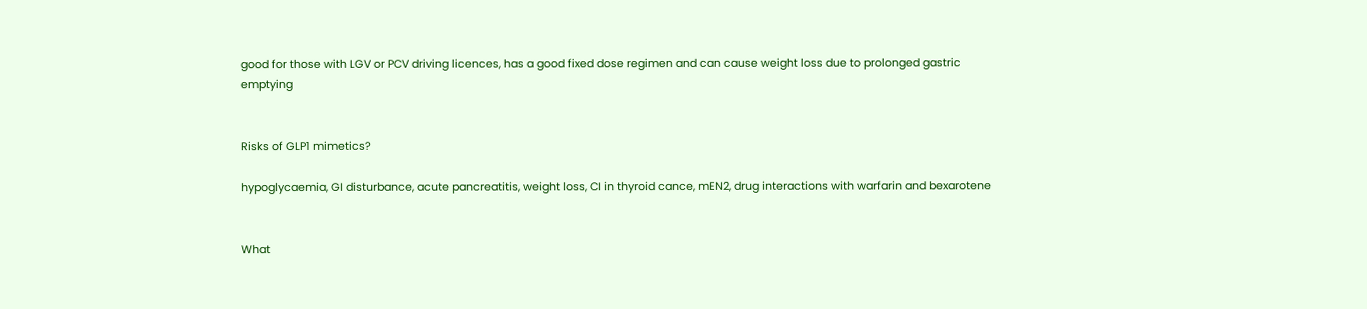good for those with LGV or PCV driving licences, has a good fixed dose regimen and can cause weight loss due to prolonged gastric emptying


Risks of GLP1 mimetics?

hypoglycaemia, GI disturbance, acute pancreatitis, weight loss, CI in thyroid cance, mEN2, drug interactions with warfarin and bexarotene


What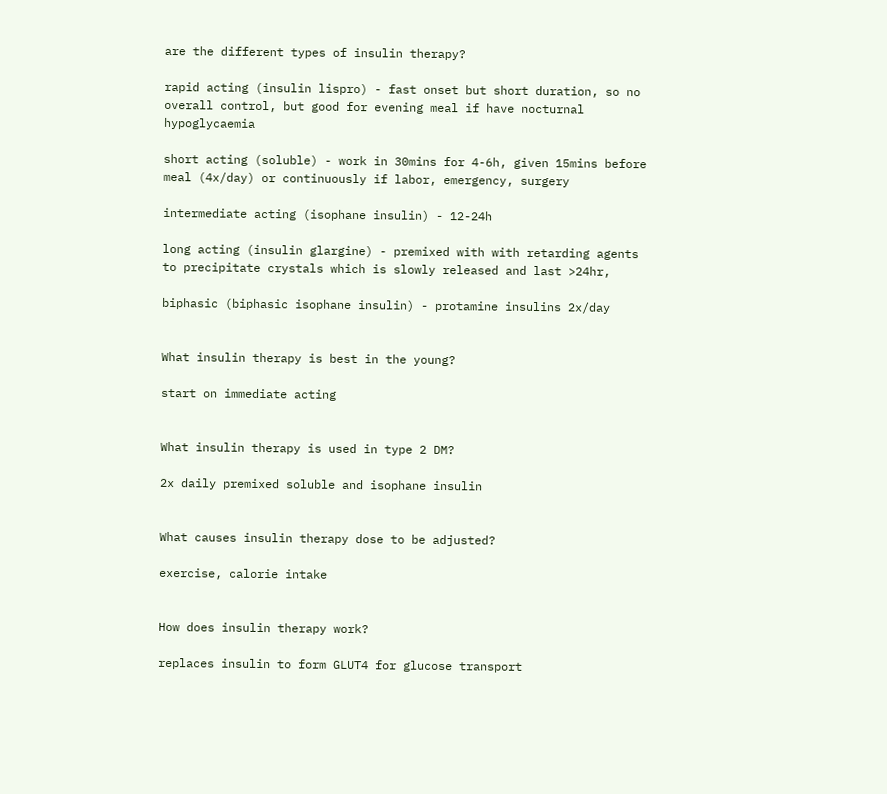are the different types of insulin therapy?

rapid acting (insulin lispro) - fast onset but short duration, so no overall control, but good for evening meal if have nocturnal hypoglycaemia

short acting (soluble) - work in 30mins for 4-6h, given 15mins before meal (4x/day) or continuously if labor, emergency, surgery

intermediate acting (isophane insulin) - 12-24h

long acting (insulin glargine) - premixed with with retarding agents to precipitate crystals which is slowly released and last >24hr,

biphasic (biphasic isophane insulin) - protamine insulins 2x/day


What insulin therapy is best in the young?

start on immediate acting


What insulin therapy is used in type 2 DM?

2x daily premixed soluble and isophane insulin


What causes insulin therapy dose to be adjusted?

exercise, calorie intake


How does insulin therapy work?

replaces insulin to form GLUT4 for glucose transport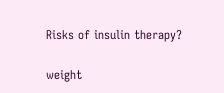Risks of insulin therapy?

weight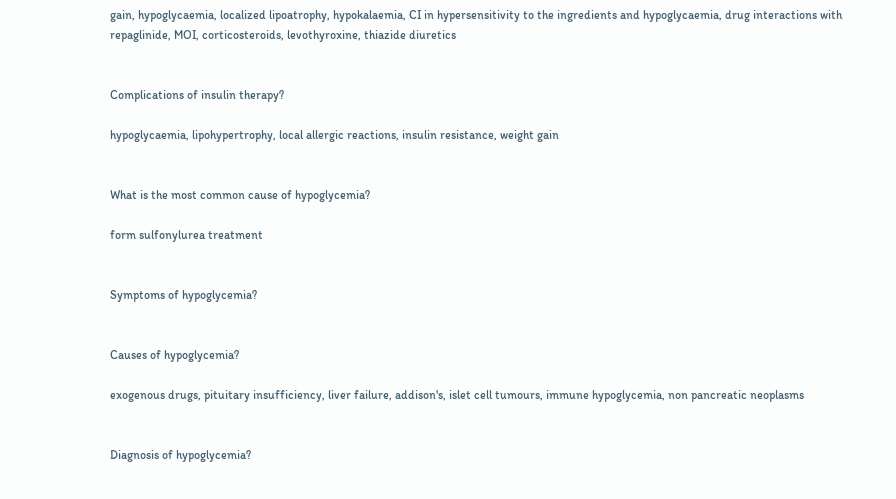gain, hypoglycaemia, localized lipoatrophy, hypokalaemia, CI in hypersensitivity to the ingredients and hypoglycaemia, drug interactions with repaglinide, MOI, corticosteroids, levothyroxine, thiazide diuretics


Complications of insulin therapy?

hypoglycaemia, lipohypertrophy, local allergic reactions, insulin resistance, weight gain


What is the most common cause of hypoglycemia?

form sulfonylurea treatment


Symptoms of hypoglycemia?


Causes of hypoglycemia?

exogenous drugs, pituitary insufficiency, liver failure, addison's, islet cell tumours, immune hypoglycemia, non pancreatic neoplasms


Diagnosis of hypoglycemia?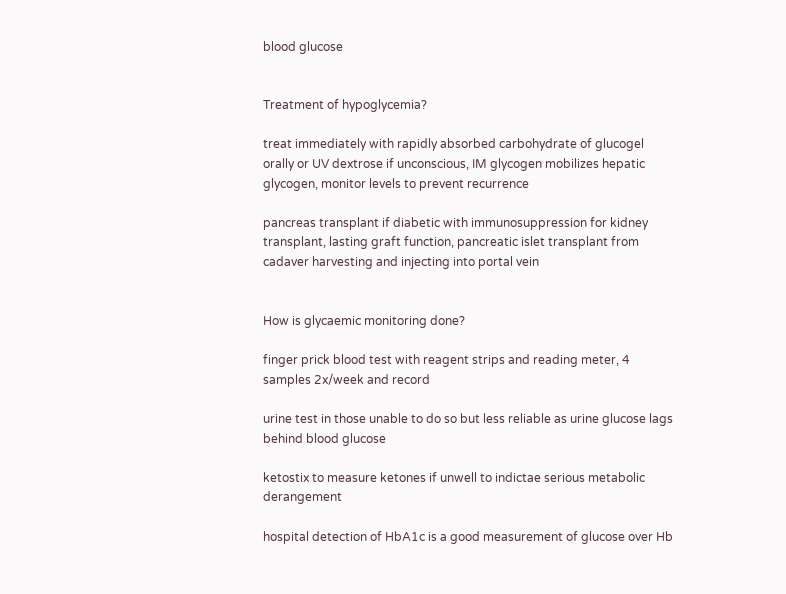blood glucose


Treatment of hypoglycemia?

treat immediately with rapidly absorbed carbohydrate of glucogel orally or UV dextrose if unconscious, IM glycogen mobilizes hepatic glycogen, monitor levels to prevent recurrence

pancreas transplant if diabetic with immunosuppression for kidney transplant, lasting graft function, pancreatic islet transplant from cadaver harvesting and injecting into portal vein


How is glycaemic monitoring done?

finger prick blood test with reagent strips and reading meter, 4 samples 2x/week and record

urine test in those unable to do so but less reliable as urine glucose lags behind blood glucose

ketostix to measure ketones if unwell to indictae serious metabolic derangement

hospital detection of HbA1c is a good measurement of glucose over Hb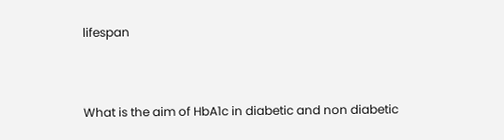lifespan


What is the aim of HbA1c in diabetic and non diabetic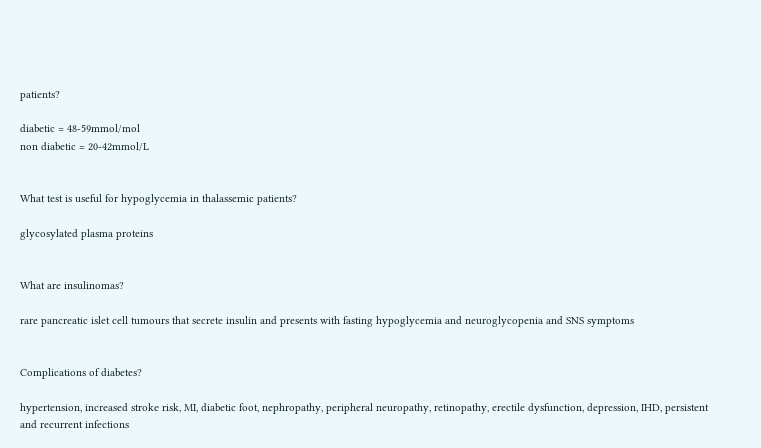patients?

diabetic = 48-59mmol/mol
non diabetic = 20-42mmol/L


What test is useful for hypoglycemia in thalassemic patients?

glycosylated plasma proteins


What are insulinomas?

rare pancreatic islet cell tumours that secrete insulin and presents with fasting hypoglycemia and neuroglycopenia and SNS symptoms


Complications of diabetes?

hypertension, increased stroke risk, MI, diabetic foot, nephropathy, peripheral neuropathy, retinopathy, erectile dysfunction, depression, IHD, persistent and recurrent infections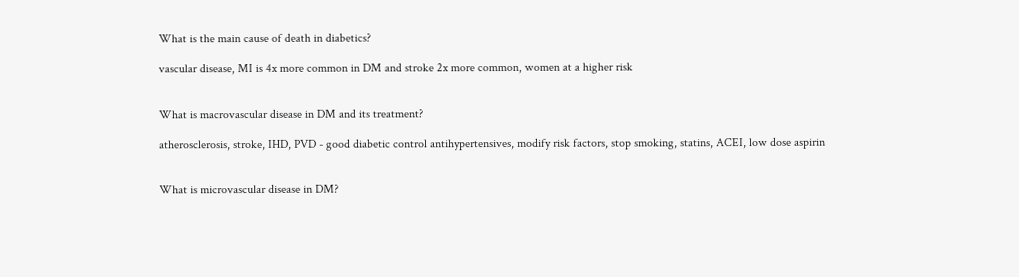What is the main cause of death in diabetics?

vascular disease, MI is 4x more common in DM and stroke 2x more common, women at a higher risk


What is macrovascular disease in DM and its treatment?

atherosclerosis, stroke, IHD, PVD - good diabetic control antihypertensives, modify risk factors, stop smoking, statins, ACEI, low dose aspirin


What is microvascular disease in DM?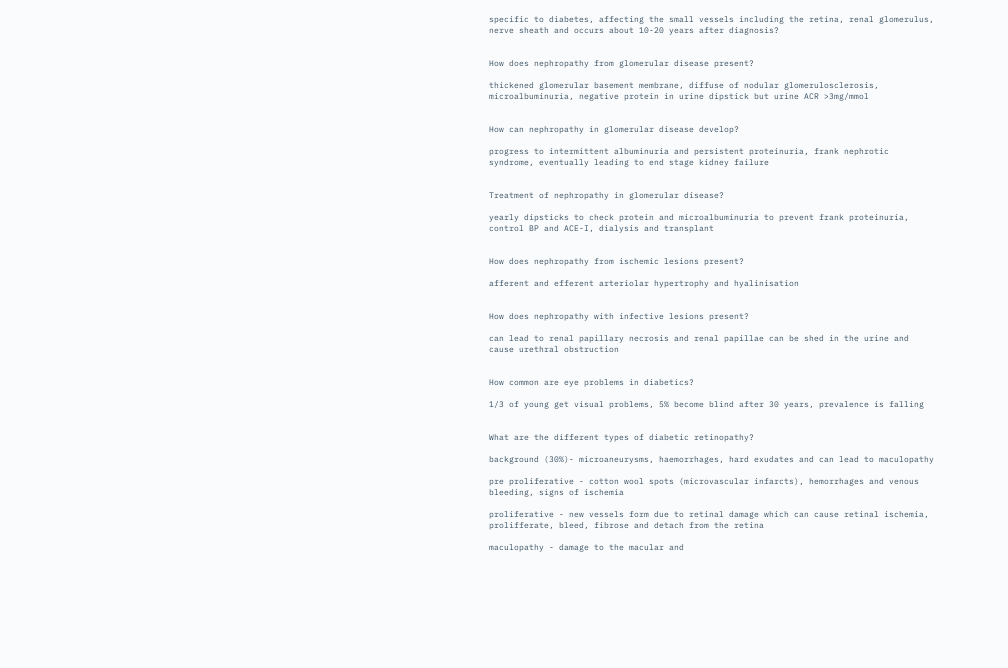specific to diabetes, affecting the small vessels including the retina, renal glomerulus, nerve sheath and occurs about 10-20 years after diagnosis?


How does nephropathy from glomerular disease present?

thickened glomerular basement membrane, diffuse of nodular glomerulosclerosis, microalbuminuria, negative protein in urine dipstick but urine ACR >3mg/mmol


How can nephropathy in glomerular disease develop?

progress to intermittent albuminuria and persistent proteinuria, frank nephrotic syndrome, eventually leading to end stage kidney failure


Treatment of nephropathy in glomerular disease?

yearly dipsticks to check protein and microalbuminuria to prevent frank proteinuria, control BP and ACE-I, dialysis and transplant


How does nephropathy from ischemic lesions present?

afferent and efferent arteriolar hypertrophy and hyalinisation


How does nephropathy with infective lesions present?

can lead to renal papillary necrosis and renal papillae can be shed in the urine and cause urethral obstruction


How common are eye problems in diabetics?

1/3 of young get visual problems, 5% become blind after 30 years, prevalence is falling


What are the different types of diabetic retinopathy?

background (30%)- microaneurysms, haemorrhages, hard exudates and can lead to maculopathy

pre proliferative - cotton wool spots (microvascular infarcts), hemorrhages and venous bleeding, signs of ischemia

proliferative - new vessels form due to retinal damage which can cause retinal ischemia, prolifferate, bleed, fibrose and detach from the retina

maculopathy - damage to the macular and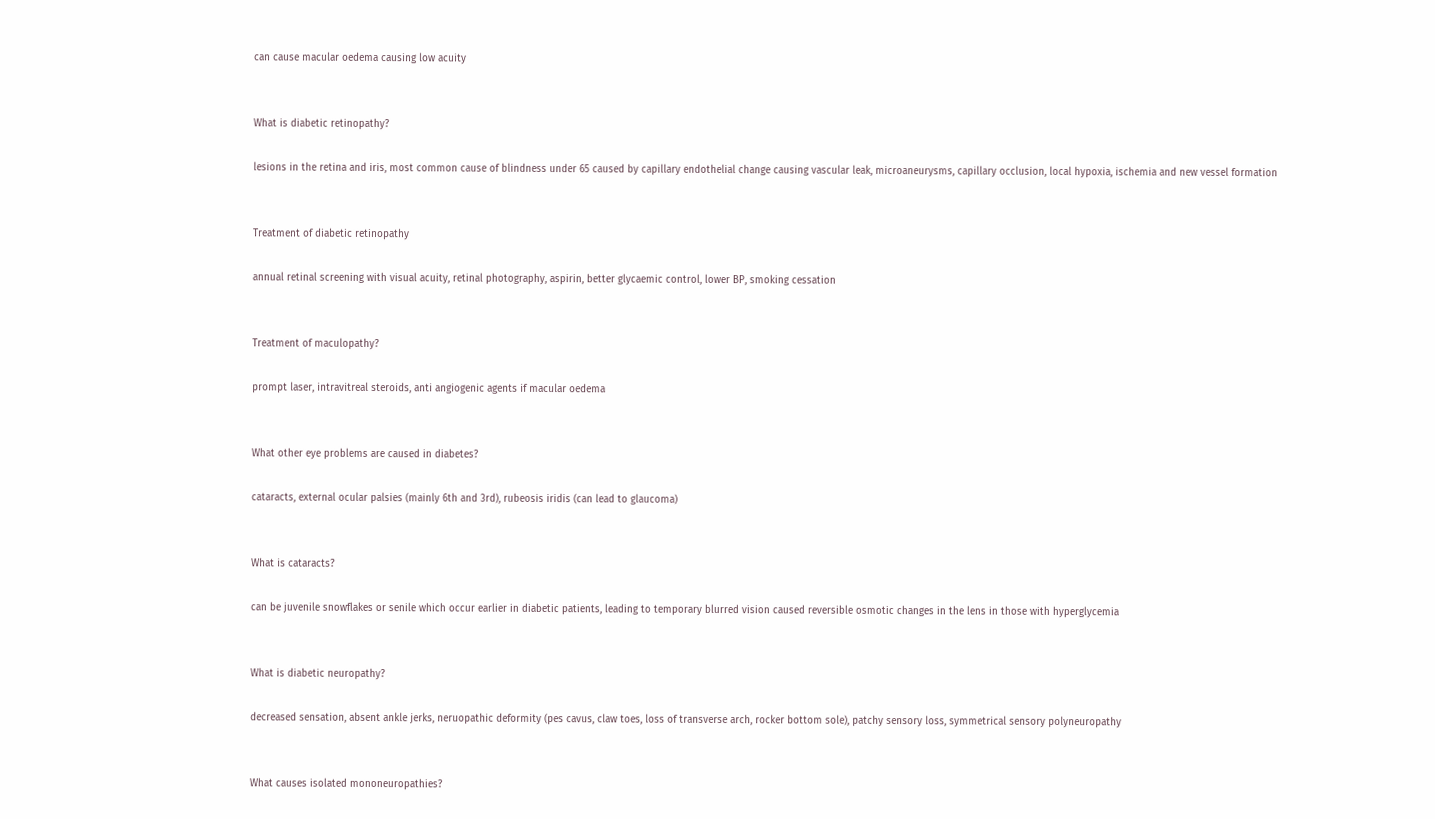can cause macular oedema causing low acuity


What is diabetic retinopathy?

lesions in the retina and iris, most common cause of blindness under 65 caused by capillary endothelial change causing vascular leak, microaneurysms, capillary occlusion, local hypoxia, ischemia and new vessel formation


Treatment of diabetic retinopathy

annual retinal screening with visual acuity, retinal photography, aspirin, better glycaemic control, lower BP, smoking cessation


Treatment of maculopathy?

prompt laser, intravitreal steroids, anti angiogenic agents if macular oedema


What other eye problems are caused in diabetes?

cataracts, external ocular palsies (mainly 6th and 3rd), rubeosis iridis (can lead to glaucoma)


What is cataracts?

can be juvenile snowflakes or senile which occur earlier in diabetic patients, leading to temporary blurred vision caused reversible osmotic changes in the lens in those with hyperglycemia


What is diabetic neuropathy?

decreased sensation, absent ankle jerks, neruopathic deformity (pes cavus, claw toes, loss of transverse arch, rocker bottom sole), patchy sensory loss, symmetrical sensory polyneuropathy


What causes isolated mononeuropathies?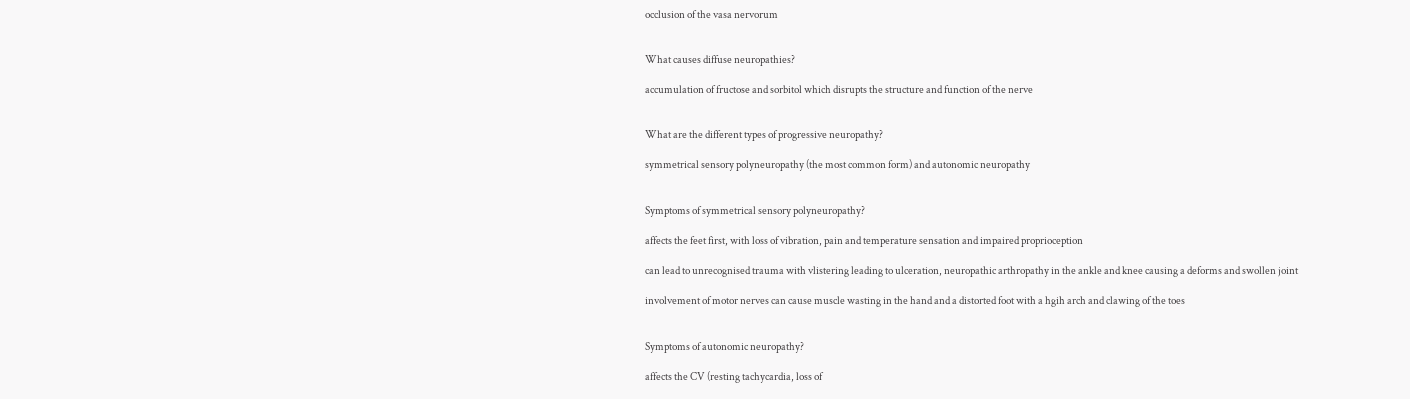occlusion of the vasa nervorum


What causes diffuse neuropathies?

accumulation of fructose and sorbitol which disrupts the structure and function of the nerve


What are the different types of progressive neuropathy?

symmetrical sensory polyneuropathy (the most common form) and autonomic neuropathy


Symptoms of symmetrical sensory polyneuropathy?

affects the feet first, with loss of vibration, pain and temperature sensation and impaired proprioception

can lead to unrecognised trauma with vlistering leading to ulceration, neuropathic arthropathy in the ankle and knee causing a deforms and swollen joint

involvement of motor nerves can cause muscle wasting in the hand and a distorted foot with a hgih arch and clawing of the toes


Symptoms of autonomic neuropathy?

affects the CV (resting tachycardia, loss of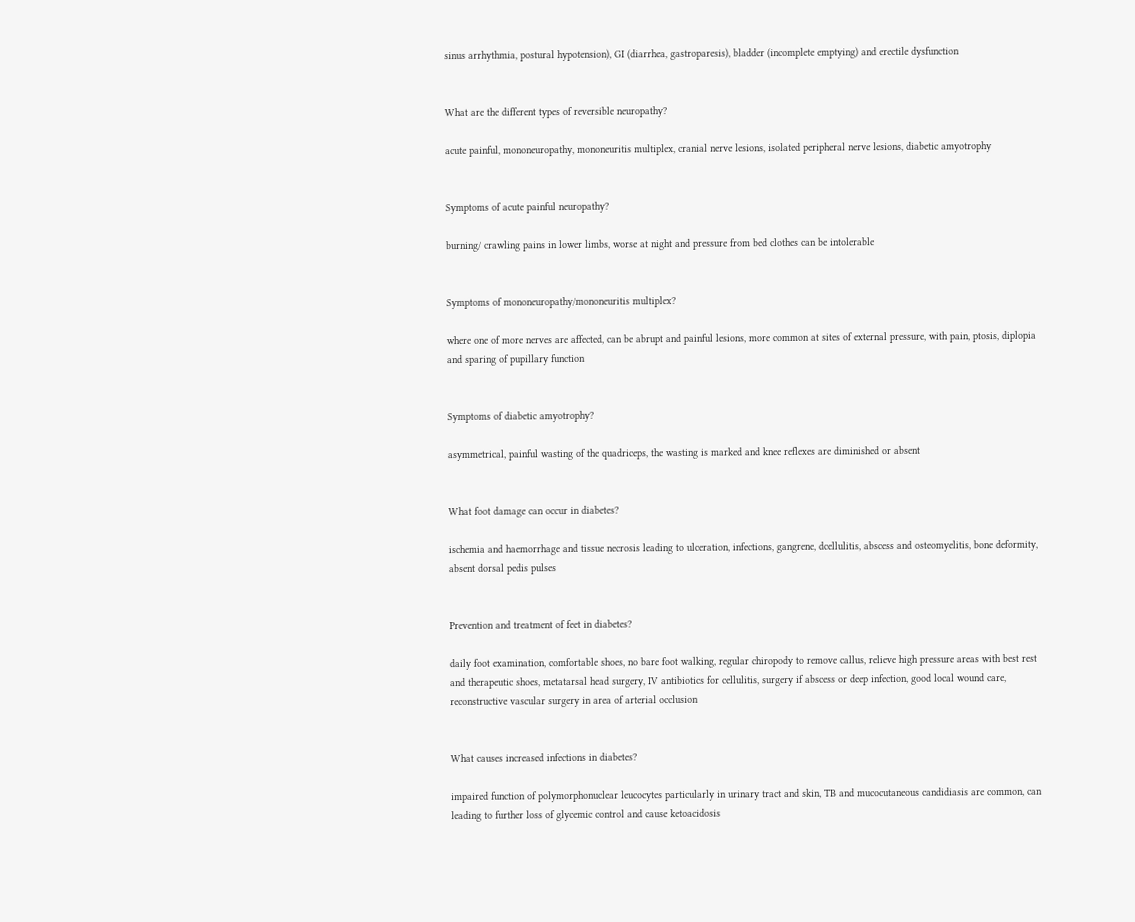sinus arrhythmia, postural hypotension), GI (diarrhea, gastroparesis), bladder (incomplete emptying) and erectile dysfunction


What are the different types of reversible neuropathy?

acute painful, mononeuropathy, mononeuritis multiplex, cranial nerve lesions, isolated peripheral nerve lesions, diabetic amyotrophy


Symptoms of acute painful neuropathy?

burning/ crawling pains in lower limbs, worse at night and pressure from bed clothes can be intolerable


Symptoms of mononeuropathy/mononeuritis multiplex?

where one of more nerves are affected, can be abrupt and painful lesions, more common at sites of external pressure, with pain, ptosis, diplopia and sparing of pupillary function


Symptoms of diabetic amyotrophy?

asymmetrical, painful wasting of the quadriceps, the wasting is marked and knee reflexes are diminished or absent


What foot damage can occur in diabetes?

ischemia and haemorrhage and tissue necrosis leading to ulceration, infections, gangrene, dcellulitis, abscess and osteomyelitis, bone deformity, absent dorsal pedis pulses


Prevention and treatment of feet in diabetes?

daily foot examination, comfortable shoes, no bare foot walking, regular chiropody to remove callus, relieve high pressure areas with best rest and therapeutic shoes, metatarsal head surgery, IV antibiotics for cellulitis, surgery if abscess or deep infection, good local wound care, reconstructive vascular surgery in area of arterial occlusion


What causes increased infections in diabetes?

impaired function of polymorphonuclear leucocytes particularly in urinary tract and skin, TB and mucocutaneous candidiasis are common, can leading to further loss of glycemic control and cause ketoacidosis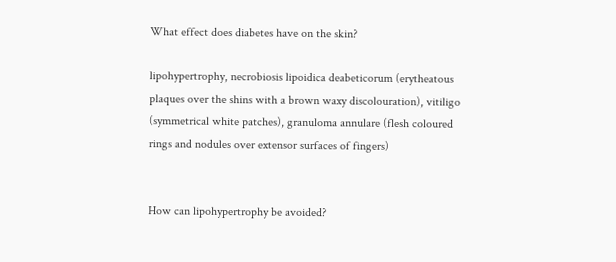What effect does diabetes have on the skin?

lipohypertrophy, necrobiosis lipoidica deabeticorum (erytheatous plaques over the shins with a brown waxy discolouration), vitiligo (symmetrical white patches), granuloma annulare (flesh coloured rings and nodules over extensor surfaces of fingers)


How can lipohypertrophy be avoided?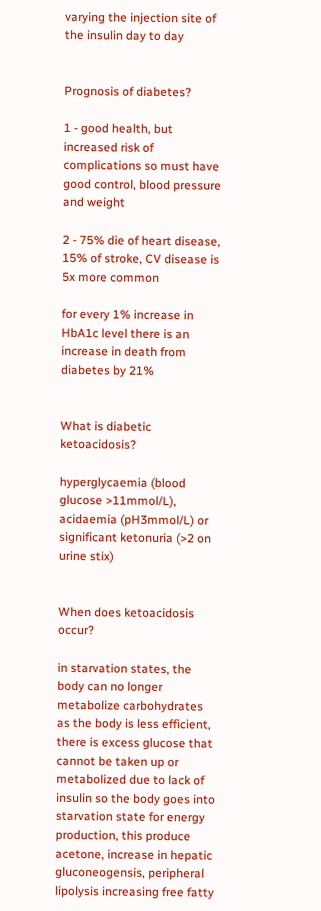varying the injection site of the insulin day to day


Prognosis of diabetes?

1 - good health, but increased risk of complications so must have good control, blood pressure and weight

2 - 75% die of heart disease, 15% of stroke, CV disease is 5x more common

for every 1% increase in HbA1c level there is an increase in death from diabetes by 21%


What is diabetic ketoacidosis?

hyperglycaemia (blood glucose >11mmol/L), acidaemia (pH3mmol/L) or significant ketonuria (>2 on urine stix)


When does ketoacidosis occur?

in starvation states, the body can no longer metabolize carbohydrates as the body is less efficient, there is excess glucose that cannot be taken up or metabolized due to lack of insulin so the body goes into starvation state for energy production, this produce acetone, increase in hepatic gluconeogensis, peripheral lipolysis increasing free fatty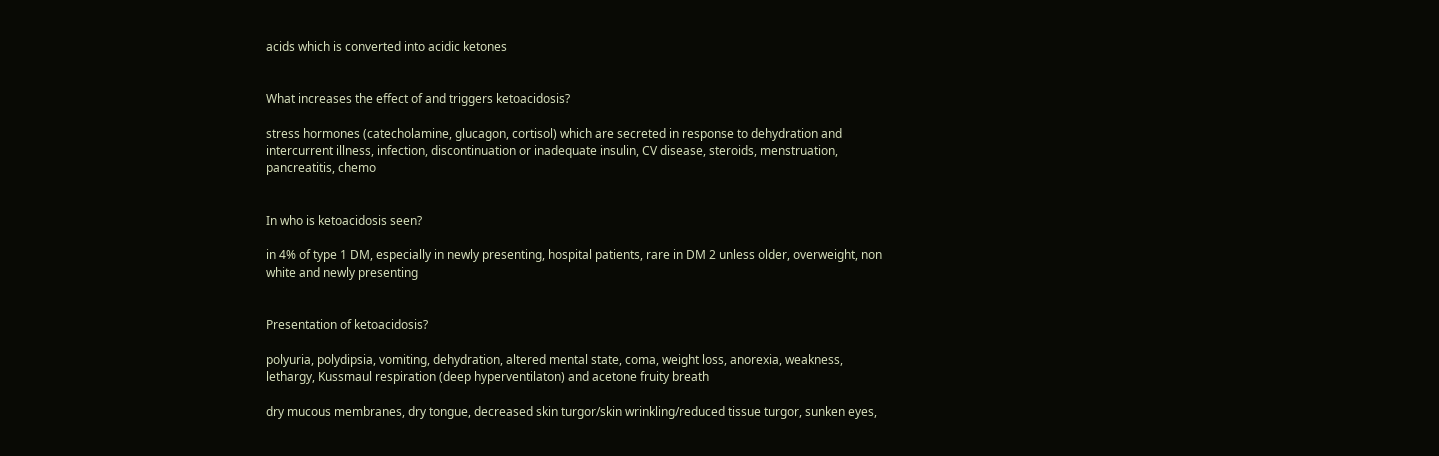acids which is converted into acidic ketones


What increases the effect of and triggers ketoacidosis?

stress hormones (catecholamine, glucagon, cortisol) which are secreted in response to dehydration and intercurrent illness, infection, discontinuation or inadequate insulin, CV disease, steroids, menstruation, pancreatitis, chemo


In who is ketoacidosis seen?

in 4% of type 1 DM, especially in newly presenting, hospital patients, rare in DM 2 unless older, overweight, non white and newly presenting


Presentation of ketoacidosis?

polyuria, polydipsia, vomiting, dehydration, altered mental state, coma, weight loss, anorexia, weakness, lethargy, Kussmaul respiration (deep hyperventilaton) and acetone fruity breath

dry mucous membranes, dry tongue, decreased skin turgor/skin wrinkling/reduced tissue turgor, sunken eyes,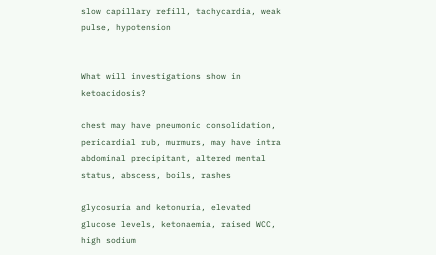slow capillary refill, tachycardia, weak pulse, hypotension


What will investigations show in ketoacidosis?

chest may have pneumonic consolidation, pericardial rub, murmurs, may have intra abdominal precipitant, altered mental status, abscess, boils, rashes

glycosuria and ketonuria, elevated glucose levels, ketonaemia, raised WCC, high sodium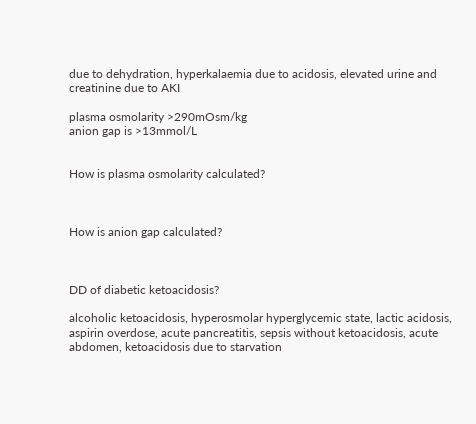due to dehydration, hyperkalaemia due to acidosis, elevated urine and creatinine due to AKI

plasma osmolarity >290mOsm/kg
anion gap is >13mmol/L


How is plasma osmolarity calculated?



How is anion gap calculated?



DD of diabetic ketoacidosis?

alcoholic ketoacidosis, hyperosmolar hyperglycemic state, lactic acidosis, aspirin overdose, acute pancreatitis, sepsis without ketoacidosis, acute abdomen, ketoacidosis due to starvation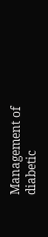Management of diabetic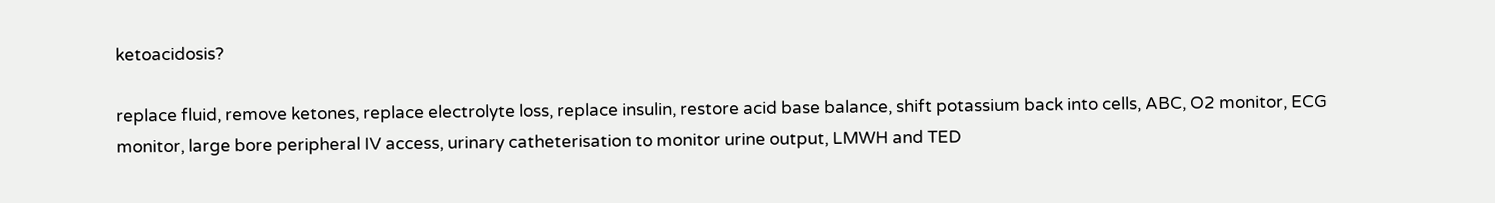ketoacidosis?

replace fluid, remove ketones, replace electrolyte loss, replace insulin, restore acid base balance, shift potassium back into cells, ABC, O2 monitor, ECG monitor, large bore peripheral IV access, urinary catheterisation to monitor urine output, LMWH and TED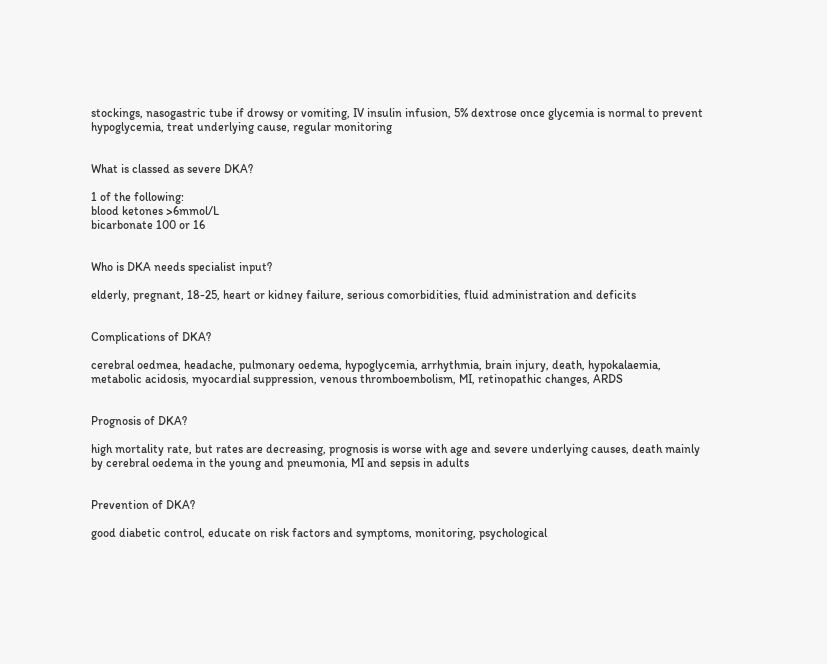stockings, nasogastric tube if drowsy or vomiting, IV insulin infusion, 5% dextrose once glycemia is normal to prevent hypoglycemia, treat underlying cause, regular monitoring


What is classed as severe DKA?

1 of the following:
blood ketones >6mmol/L
bicarbonate 100 or 16


Who is DKA needs specialist input?

elderly, pregnant, 18-25, heart or kidney failure, serious comorbidities, fluid administration and deficits


Complications of DKA?

cerebral oedmea, headache, pulmonary oedema, hypoglycemia, arrhythmia, brain injury, death, hypokalaemia, metabolic acidosis, myocardial suppression, venous thromboembolism, MI, retinopathic changes, ARDS


Prognosis of DKA?

high mortality rate, but rates are decreasing, prognosis is worse with age and severe underlying causes, death mainly by cerebral oedema in the young and pneumonia, MI and sepsis in adults


Prevention of DKA?

good diabetic control, educate on risk factors and symptoms, monitoring, psychological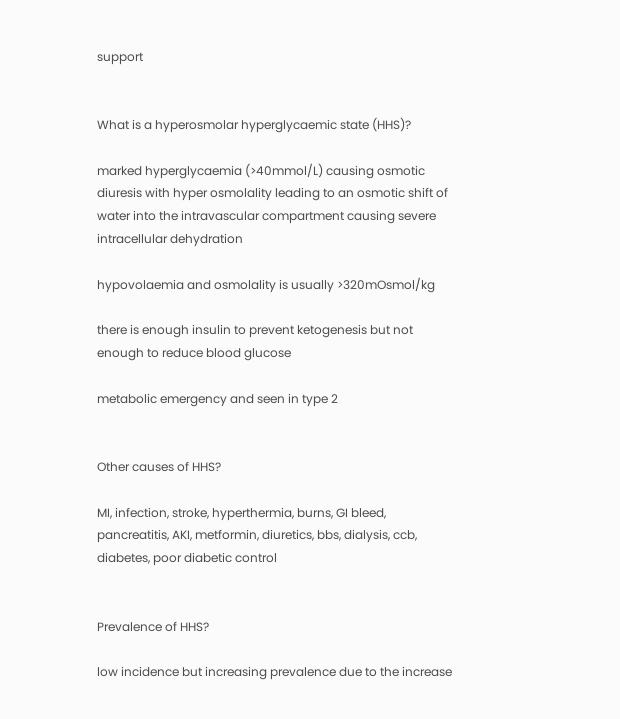support


What is a hyperosmolar hyperglycaemic state (HHS)?

marked hyperglycaemia (>40mmol/L) causing osmotic diuresis with hyper osmolality leading to an osmotic shift of water into the intravascular compartment causing severe intracellular dehydration

hypovolaemia and osmolality is usually >320mOsmol/kg

there is enough insulin to prevent ketogenesis but not enough to reduce blood glucose

metabolic emergency and seen in type 2


Other causes of HHS?

MI, infection, stroke, hyperthermia, burns, GI bleed, pancreatitis, AKI, metformin, diuretics, bbs, dialysis, ccb, diabetes, poor diabetic control


Prevalence of HHS?

low incidence but increasing prevalence due to the increase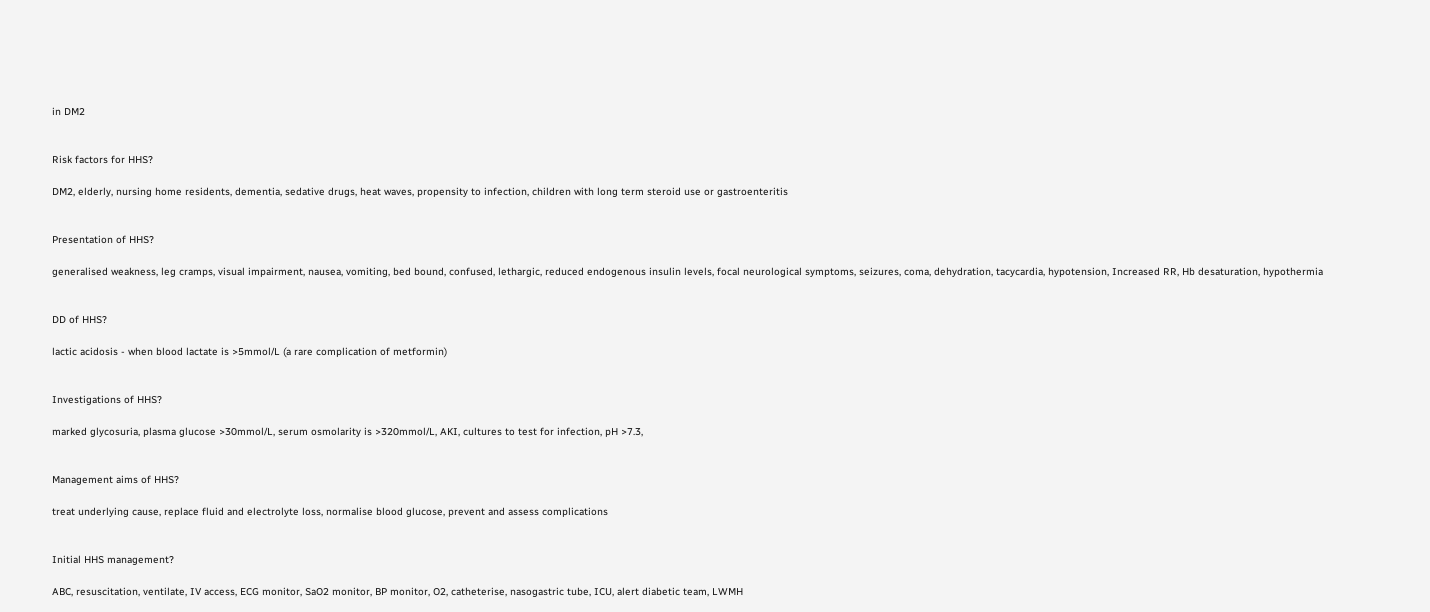in DM2


Risk factors for HHS?

DM2, elderly, nursing home residents, dementia, sedative drugs, heat waves, propensity to infection, children with long term steroid use or gastroenteritis


Presentation of HHS?

generalised weakness, leg cramps, visual impairment, nausea, vomiting, bed bound, confused, lethargic, reduced endogenous insulin levels, focal neurological symptoms, seizures, coma, dehydration, tacycardia, hypotension, Increased RR, Hb desaturation, hypothermia


DD of HHS?

lactic acidosis - when blood lactate is >5mmol/L (a rare complication of metformin)


Investigations of HHS?

marked glycosuria, plasma glucose >30mmol/L, serum osmolarity is >320mmol/L, AKI, cultures to test for infection, pH >7.3,


Management aims of HHS?

treat underlying cause, replace fluid and electrolyte loss, normalise blood glucose, prevent and assess complications


Initial HHS management?

ABC, resuscitation, ventilate, IV access, ECG monitor, SaO2 monitor, BP monitor, O2, catheterise, nasogastric tube, ICU, alert diabetic team, LWMH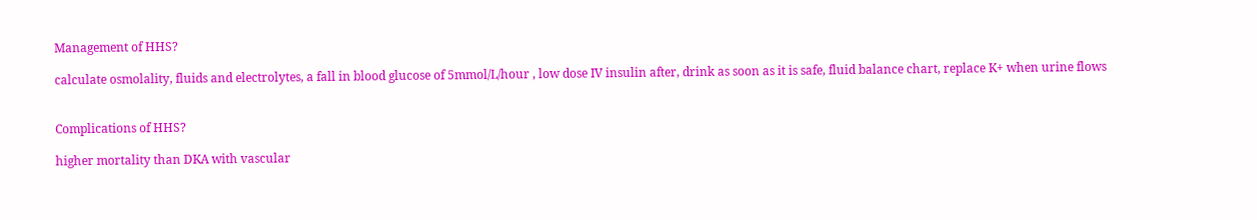Management of HHS?

calculate osmolality, fluids and electrolytes, a fall in blood glucose of 5mmol/L/hour , low dose IV insulin after, drink as soon as it is safe, fluid balance chart, replace K+ when urine flows


Complications of HHS?

higher mortality than DKA with vascular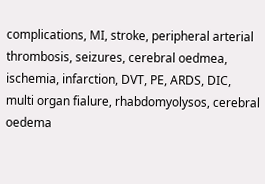complications, MI, stroke, peripheral arterial thrombosis, seizures, cerebral oedmea, ischemia, infarction, DVT, PE, ARDS, DIC, multi organ fialure, rhabdomyolysos, cerebral oedema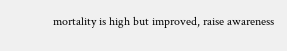mortality is high but improved, raise awareness